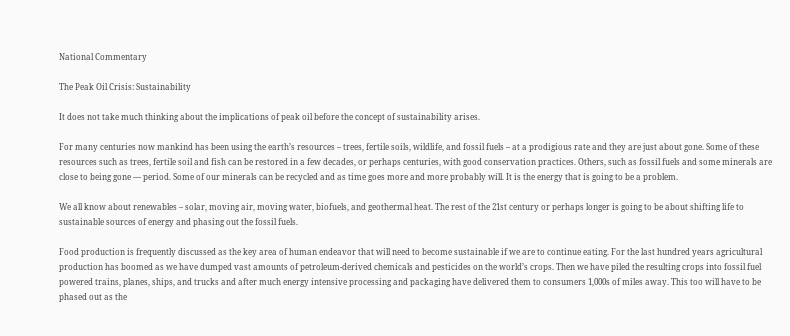National Commentary

The Peak Oil Crisis: Sustainability

It does not take much thinking about the implications of peak oil before the concept of sustainability arises.

For many centuries now mankind has been using the earth’s resources – trees, fertile soils, wildlife, and fossil fuels – at a prodigious rate and they are just about gone. Some of these resources such as trees, fertile soil and fish can be restored in a few decades, or perhaps centuries, with good conservation practices. Others, such as fossil fuels and some minerals are close to being gone — period. Some of our minerals can be recycled and as time goes more and more probably will. It is the energy that is going to be a problem.

We all know about renewables – solar, moving air, moving water, biofuels, and geothermal heat. The rest of the 21st century or perhaps longer is going to be about shifting life to sustainable sources of energy and phasing out the fossil fuels.

Food production is frequently discussed as the key area of human endeavor that will need to become sustainable if we are to continue eating. For the last hundred years agricultural production has boomed as we have dumped vast amounts of petroleum-derived chemicals and pesticides on the world’s crops. Then we have piled the resulting crops into fossil fuel powered trains, planes, ships, and trucks and after much energy intensive processing and packaging have delivered them to consumers 1,000s of miles away. This too will have to be phased out as the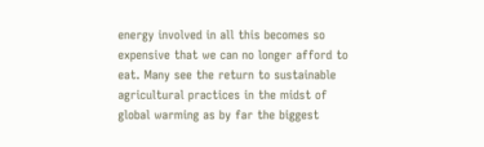energy involved in all this becomes so expensive that we can no longer afford to eat. Many see the return to sustainable agricultural practices in the midst of global warming as by far the biggest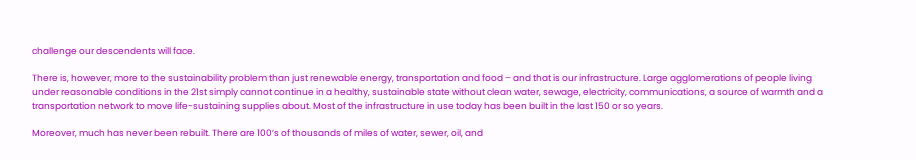challenge our descendents will face.

There is, however, more to the sustainability problem than just renewable energy, transportation and food – and that is our infrastructure. Large agglomerations of people living under reasonable conditions in the 21st simply cannot continue in a healthy, sustainable state without clean water, sewage, electricity, communications, a source of warmth and a transportation network to move life-sustaining supplies about. Most of the infrastructure in use today has been built in the last 150 or so years.

Moreover, much has never been rebuilt. There are 100’s of thousands of miles of water, sewer, oil, and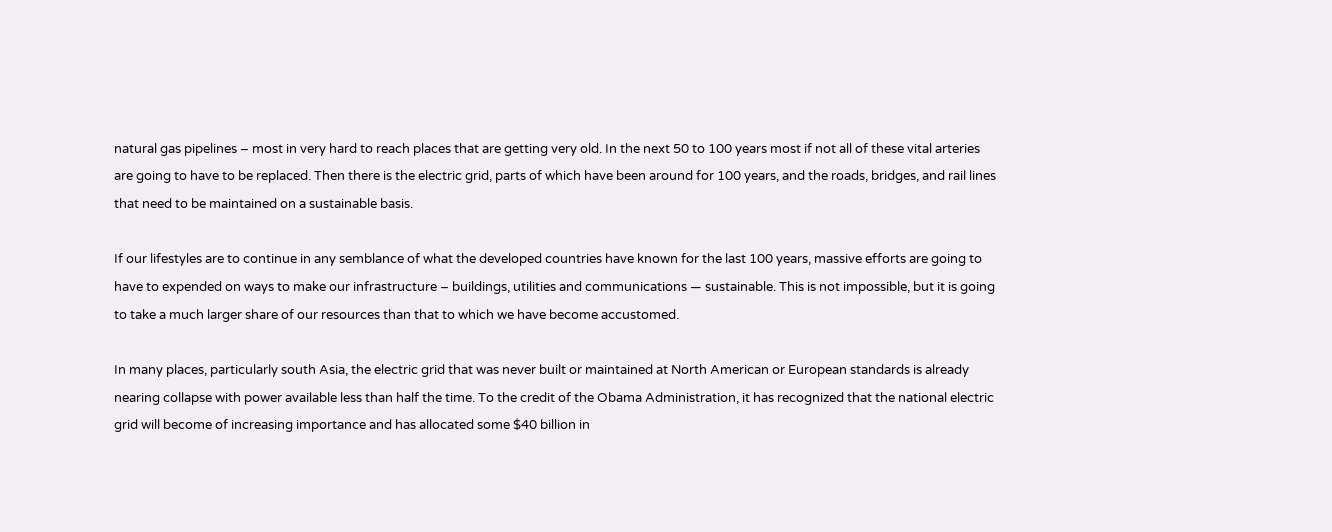natural gas pipelines – most in very hard to reach places that are getting very old. In the next 50 to 100 years most if not all of these vital arteries are going to have to be replaced. Then there is the electric grid, parts of which have been around for 100 years, and the roads, bridges, and rail lines that need to be maintained on a sustainable basis.

If our lifestyles are to continue in any semblance of what the developed countries have known for the last 100 years, massive efforts are going to have to expended on ways to make our infrastructure – buildings, utilities and communications — sustainable. This is not impossible, but it is going to take a much larger share of our resources than that to which we have become accustomed.

In many places, particularly south Asia, the electric grid that was never built or maintained at North American or European standards is already nearing collapse with power available less than half the time. To the credit of the Obama Administration, it has recognized that the national electric grid will become of increasing importance and has allocated some $40 billion in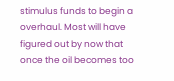stimulus funds to begin a overhaul. Most will have figured out by now that once the oil becomes too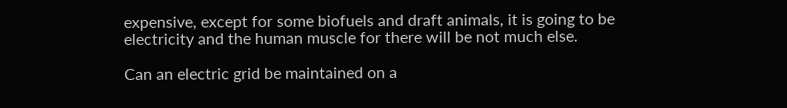expensive, except for some biofuels and draft animals, it is going to be electricity and the human muscle for there will be not much else.

Can an electric grid be maintained on a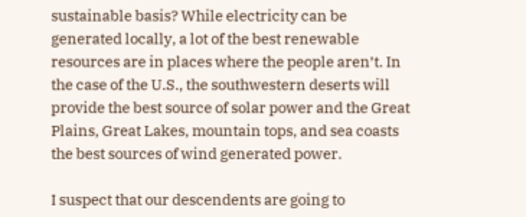sustainable basis? While electricity can be generated locally, a lot of the best renewable resources are in places where the people aren’t. In the case of the U.S., the southwestern deserts will provide the best source of solar power and the Great Plains, Great Lakes, mountain tops, and sea coasts the best sources of wind generated power.

I suspect that our descendents are going to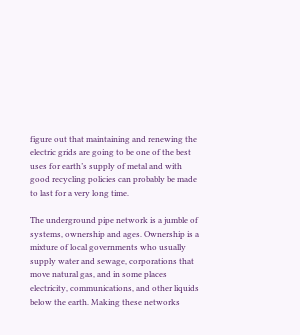figure out that maintaining and renewing the electric grids are going to be one of the best uses for earth’s supply of metal and with good recycling policies can probably be made to last for a very long time.

The underground pipe network is a jumble of systems, ownership and ages. Ownership is a mixture of local governments who usually supply water and sewage, corporations that move natural gas, and in some places electricity, communications, and other liquids below the earth. Making these networks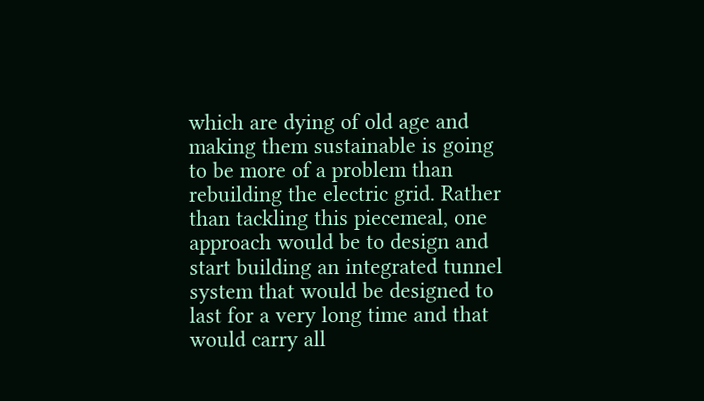which are dying of old age and making them sustainable is going to be more of a problem than rebuilding the electric grid. Rather than tackling this piecemeal, one approach would be to design and start building an integrated tunnel system that would be designed to last for a very long time and that would carry all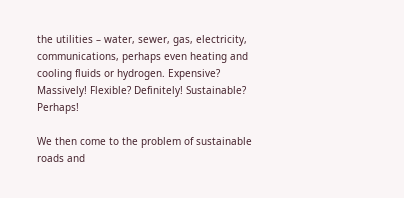the utilities – water, sewer, gas, electricity, communications, perhaps even heating and cooling fluids or hydrogen. Expensive? Massively! Flexible? Definitely! Sustainable? Perhaps!

We then come to the problem of sustainable roads and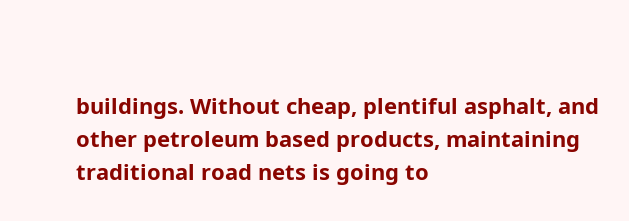buildings. Without cheap, plentiful asphalt, and other petroleum based products, maintaining traditional road nets is going to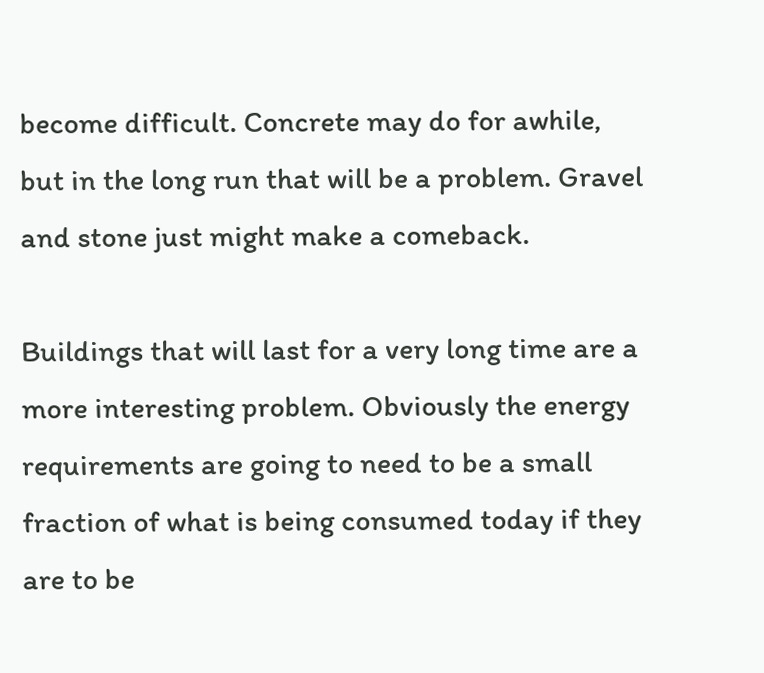become difficult. Concrete may do for awhile, but in the long run that will be a problem. Gravel and stone just might make a comeback.

Buildings that will last for a very long time are a more interesting problem. Obviously the energy requirements are going to need to be a small fraction of what is being consumed today if they are to be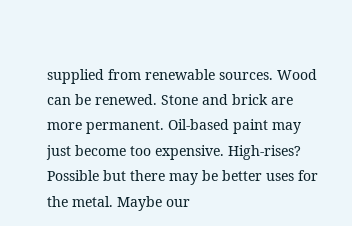supplied from renewable sources. Wood can be renewed. Stone and brick are more permanent. Oil-based paint may just become too expensive. High-rises? Possible but there may be better uses for the metal. Maybe our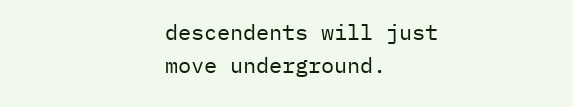descendents will just move underground.